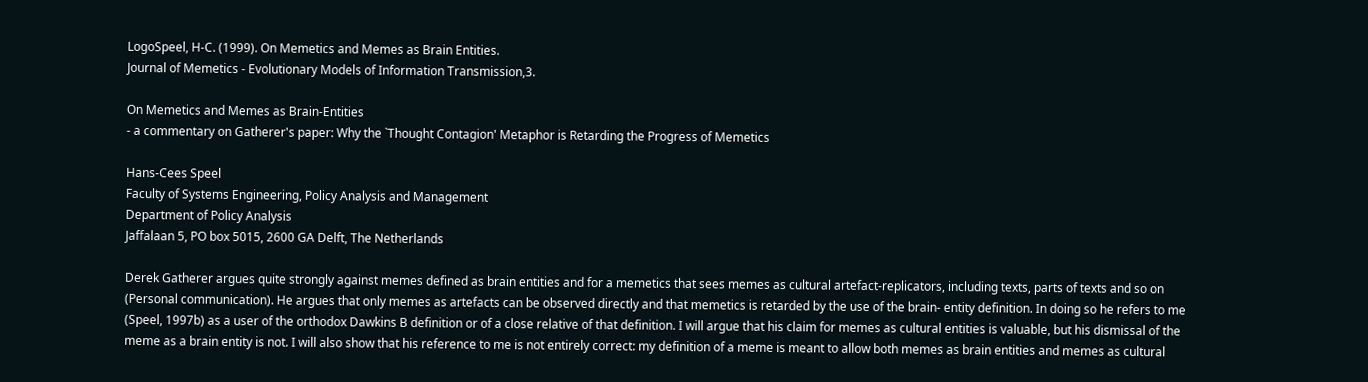LogoSpeel, H-C. (1999). On Memetics and Memes as Brain Entities.
Journal of Memetics - Evolutionary Models of Information Transmission,3.

On Memetics and Memes as Brain-Entities
- a commentary on Gatherer's paper: Why the `Thought Contagion' Metaphor is Retarding the Progress of Memetics

Hans-Cees Speel
Faculty of Systems Engineering, Policy Analysis and Management
Department of Policy Analysis
Jaffalaan 5, PO box 5015, 2600 GA Delft, The Netherlands

Derek Gatherer argues quite strongly against memes defined as brain entities and for a memetics that sees memes as cultural artefact-replicators, including texts, parts of texts and so on (Personal communication). He argues that only memes as artefacts can be observed directly and that memetics is retarded by the use of the brain- entity definition. In doing so he refers to me (Speel, 1997b) as a user of the orthodox Dawkins B definition or of a close relative of that definition. I will argue that his claim for memes as cultural entities is valuable, but his dismissal of the meme as a brain entity is not. I will also show that his reference to me is not entirely correct: my definition of a meme is meant to allow both memes as brain entities and memes as cultural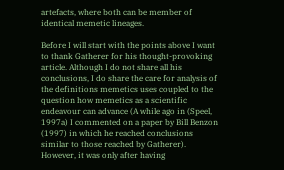artefacts, where both can be member of identical memetic lineages.

Before I will start with the points above I want to thank Gatherer for his thought-provoking article. Although I do not share all his conclusions, I do share the care for analysis of the definitions memetics uses coupled to the question how memetics as a scientific endeavour can advance (A while ago in (Speel, 1997a) I commented on a paper by Bill Benzon (1997) in which he reached conclusions similar to those reached by Gatherer). However, it was only after having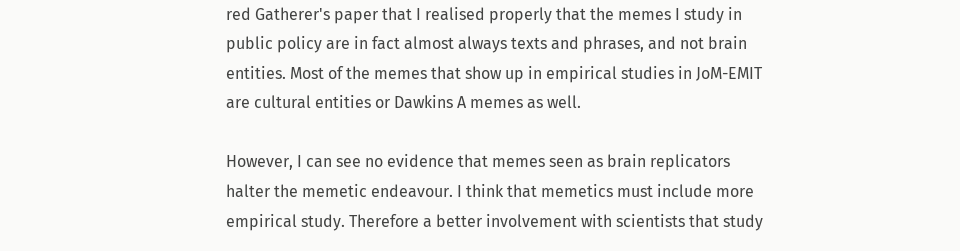red Gatherer's paper that I realised properly that the memes I study in public policy are in fact almost always texts and phrases, and not brain entities. Most of the memes that show up in empirical studies in JoM-EMIT are cultural entities or Dawkins A memes as well.

However, I can see no evidence that memes seen as brain replicators halter the memetic endeavour. I think that memetics must include more empirical study. Therefore a better involvement with scientists that study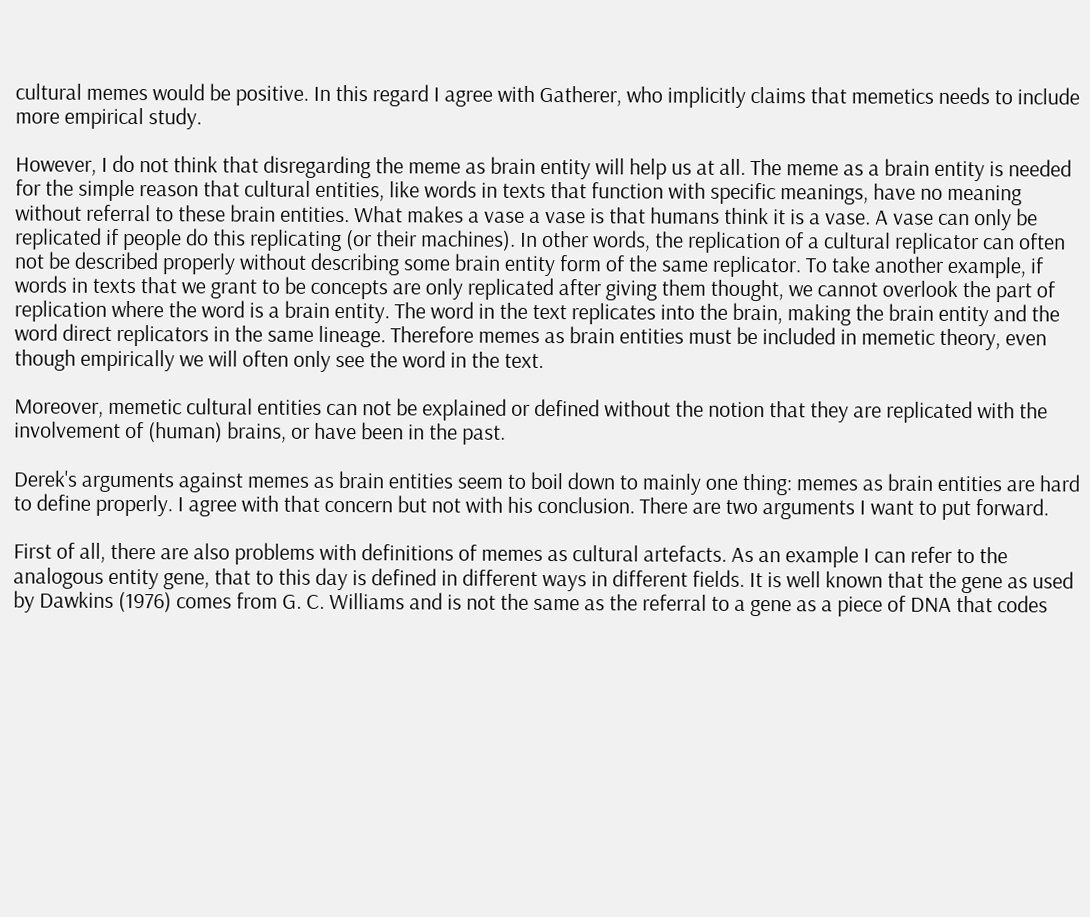cultural memes would be positive. In this regard I agree with Gatherer, who implicitly claims that memetics needs to include more empirical study.

However, I do not think that disregarding the meme as brain entity will help us at all. The meme as a brain entity is needed for the simple reason that cultural entities, like words in texts that function with specific meanings, have no meaning without referral to these brain entities. What makes a vase a vase is that humans think it is a vase. A vase can only be replicated if people do this replicating (or their machines). In other words, the replication of a cultural replicator can often not be described properly without describing some brain entity form of the same replicator. To take another example, if words in texts that we grant to be concepts are only replicated after giving them thought, we cannot overlook the part of replication where the word is a brain entity. The word in the text replicates into the brain, making the brain entity and the word direct replicators in the same lineage. Therefore memes as brain entities must be included in memetic theory, even though empirically we will often only see the word in the text.

Moreover, memetic cultural entities can not be explained or defined without the notion that they are replicated with the involvement of (human) brains, or have been in the past.

Derek's arguments against memes as brain entities seem to boil down to mainly one thing: memes as brain entities are hard to define properly. I agree with that concern but not with his conclusion. There are two arguments I want to put forward.

First of all, there are also problems with definitions of memes as cultural artefacts. As an example I can refer to the analogous entity gene, that to this day is defined in different ways in different fields. It is well known that the gene as used by Dawkins (1976) comes from G. C. Williams and is not the same as the referral to a gene as a piece of DNA that codes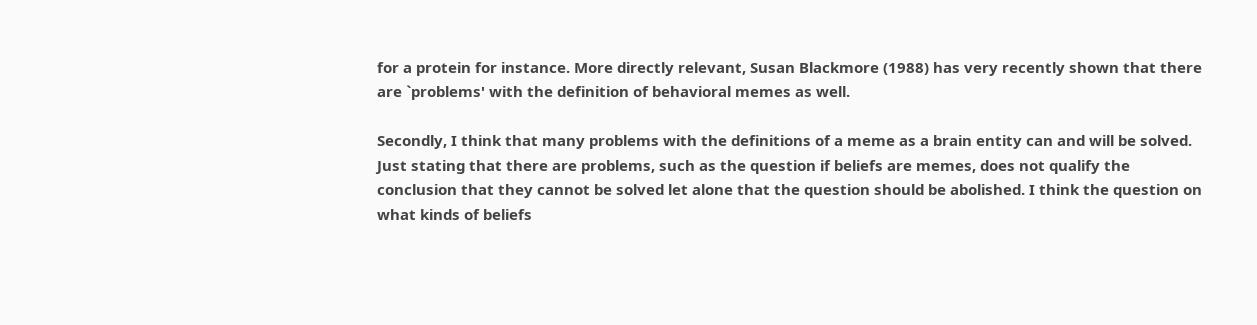for a protein for instance. More directly relevant, Susan Blackmore (1988) has very recently shown that there are `problems' with the definition of behavioral memes as well.

Secondly, I think that many problems with the definitions of a meme as a brain entity can and will be solved. Just stating that there are problems, such as the question if beliefs are memes, does not qualify the conclusion that they cannot be solved let alone that the question should be abolished. I think the question on what kinds of beliefs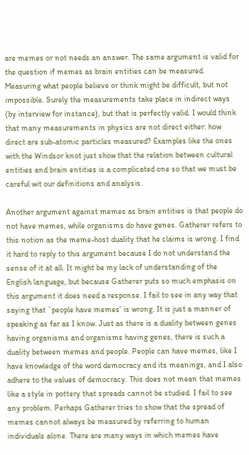are memes or not needs an answer. The same argument is valid for the question if memes as brain entities can be measured. Measuring what people believe or think might be difficult, but not impossible. Surely the measurements take place in indirect ways (by interview for instance), but that is perfectly valid. I would think that many measurements in physics are not direct either: how direct are sub-atomic particles measured? Examples like the ones with the Windsor knot just show that the relation between cultural entities and brain entities is a complicated one so that we must be careful wit our definitions and analysis.

Another argument against memes as brain entities is that people do not have memes, while organisms do have genes. Gatherer refers to this notion as the meme-host duality that he claims is wrong. I find it hard to reply to this argument because I do not understand the sense of it at all. It might be my lack of understanding of the English language, but because Gatherer puts so much emphasis on this argument it does need a response. I fail to see in any way that saying that `people have memes' is wrong. It is just a manner of speaking as far as I know. Just as there is a duality between genes having organisms and organisms having genes, there is such a duality between memes and people. People can have memes, like I have knowledge of the word democracy and its meanings, and I also adhere to the values of democracy. This does not mean that memes like a style in pottery that spreads cannot be studied. I fail to see any problem. Perhaps Gatherer tries to show that the spread of memes cannot always be measured by referring to human individuals alone. There are many ways in which memes have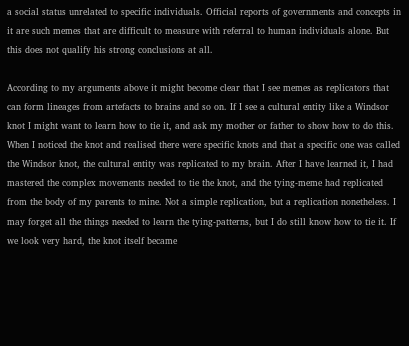a social status unrelated to specific individuals. Official reports of governments and concepts in it are such memes that are difficult to measure with referral to human individuals alone. But this does not qualify his strong conclusions at all.

According to my arguments above it might become clear that I see memes as replicators that can form lineages from artefacts to brains and so on. If I see a cultural entity like a Windsor knot I might want to learn how to tie it, and ask my mother or father to show how to do this. When I noticed the knot and realised there were specific knots and that a specific one was called the Windsor knot, the cultural entity was replicated to my brain. After I have learned it, I had mastered the complex movements needed to tie the knot, and the tying-meme had replicated from the body of my parents to mine. Not a simple replication, but a replication nonetheless. I may forget all the things needed to learn the tying-patterns, but I do still know how to tie it. If we look very hard, the knot itself became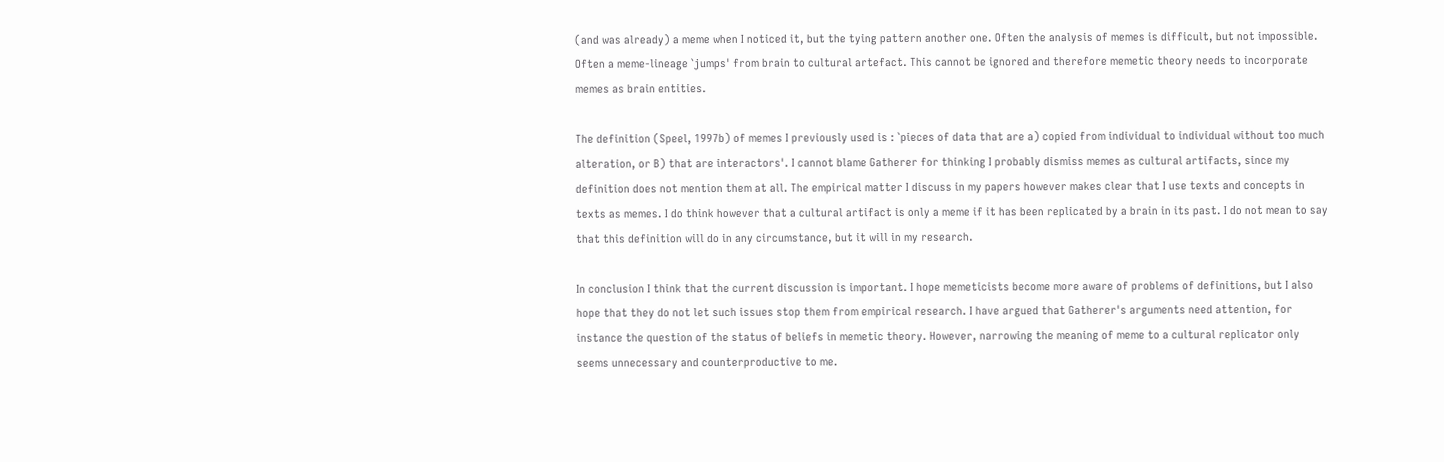(and was already) a meme when I noticed it, but the tying pattern another one. Often the analysis of memes is difficult, but not impossible. Often a meme-lineage `jumps' from brain to cultural artefact. This cannot be ignored and therefore memetic theory needs to incorporate memes as brain entities.

The definition (Speel, 1997b) of memes I previously used is : `pieces of data that are a) copied from individual to individual without too much alteration, or B) that are interactors'. I cannot blame Gatherer for thinking I probably dismiss memes as cultural artifacts, since my definition does not mention them at all. The empirical matter I discuss in my papers however makes clear that I use texts and concepts in texts as memes. I do think however that a cultural artifact is only a meme if it has been replicated by a brain in its past. I do not mean to say that this definition will do in any circumstance, but it will in my research.

In conclusion I think that the current discussion is important. I hope memeticists become more aware of problems of definitions, but I also hope that they do not let such issues stop them from empirical research. I have argued that Gatherer's arguments need attention, for instance the question of the status of beliefs in memetic theory. However, narrowing the meaning of meme to a cultural replicator only seems unnecessary and counterproductive to me.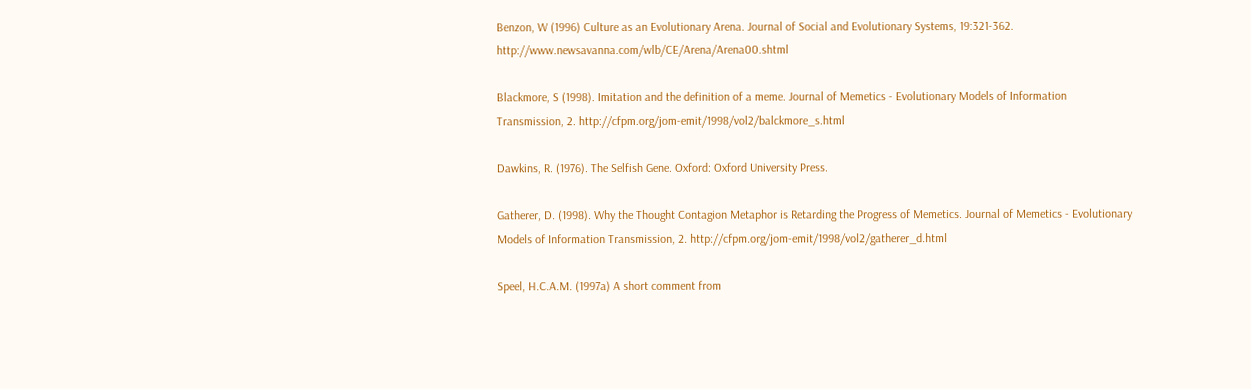Benzon, W (1996) Culture as an Evolutionary Arena. Journal of Social and Evolutionary Systems, 19:321-362. http://www.newsavanna.com/wlb/CE/Arena/Arena00.shtml

Blackmore, S (1998). Imitation and the definition of a meme. Journal of Memetics - Evolutionary Models of Information Transmission, 2. http://cfpm.org/jom-emit/1998/vol2/balckmore_s.html

Dawkins, R. (1976). The Selfish Gene. Oxford: Oxford University Press.

Gatherer, D. (1998). Why the Thought Contagion Metaphor is Retarding the Progress of Memetics. Journal of Memetics - Evolutionary Models of Information Transmission, 2. http://cfpm.org/jom-emit/1998/vol2/gatherer_d.html

Speel, H.C.A.M. (1997a) A short comment from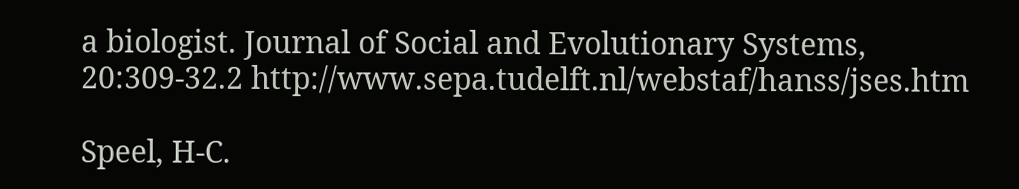a biologist. Journal of Social and Evolutionary Systems, 20:309-32.2 http://www.sepa.tudelft.nl/webstaf/hanss/jses.htm

Speel, H-C.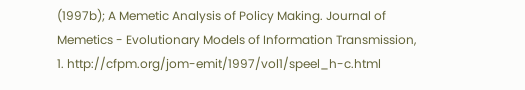(1997b); A Memetic Analysis of Policy Making. Journal of Memetics - Evolutionary Models of Information Transmission, 1. http://cfpm.org/jom-emit/1997/vol1/speel_h-c.html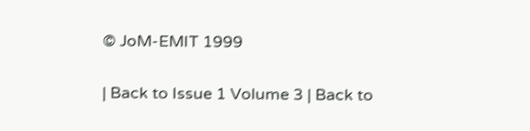© JoM-EMIT 1999

| Back to Issue 1 Volume 3 | Back to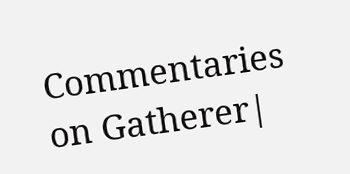Commentaries on Gatherer|